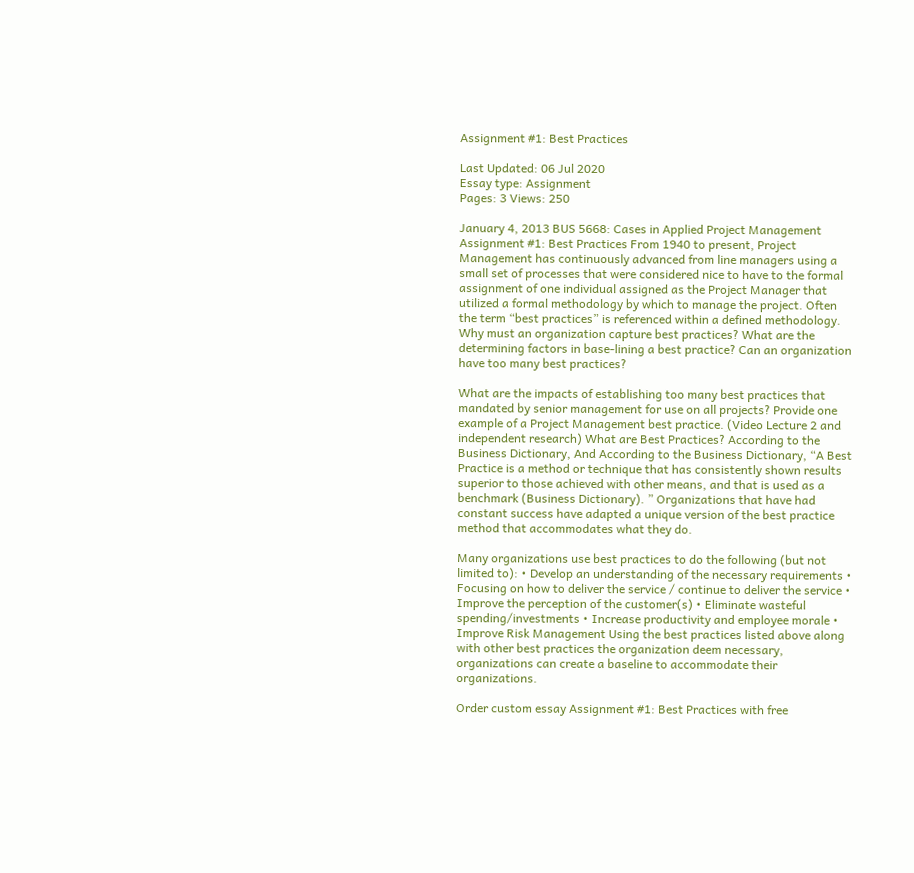Assignment #1: Best Practices

Last Updated: 06 Jul 2020
Essay type: Assignment
Pages: 3 Views: 250

January 4, 2013 BUS 5668: Cases in Applied Project Management Assignment #1: Best Practices From 1940 to present, Project Management has continuously advanced from line managers using a small set of processes that were considered nice to have to the formal assignment of one individual assigned as the Project Manager that utilized a formal methodology by which to manage the project. Often the term “best practices” is referenced within a defined methodology. Why must an organization capture best practices? What are the determining factors in base-lining a best practice? Can an organization have too many best practices?

What are the impacts of establishing too many best practices that mandated by senior management for use on all projects? Provide one example of a Project Management best practice. (Video Lecture 2 and independent research) What are Best Practices? According to the Business Dictionary, And According to the Business Dictionary, “A Best Practice is a method or technique that has consistently shown results superior to those achieved with other means, and that is used as a benchmark (Business Dictionary). ” Organizations that have had constant success have adapted a unique version of the best practice method that accommodates what they do.

Many organizations use best practices to do the following (but not limited to): • Develop an understanding of the necessary requirements • Focusing on how to deliver the service / continue to deliver the service • Improve the perception of the customer(s) • Eliminate wasteful spending/investments • Increase productivity and employee morale • Improve Risk Management Using the best practices listed above along with other best practices the organization deem necessary, organizations can create a baseline to accommodate their organizations.

Order custom essay Assignment #1: Best Practices with free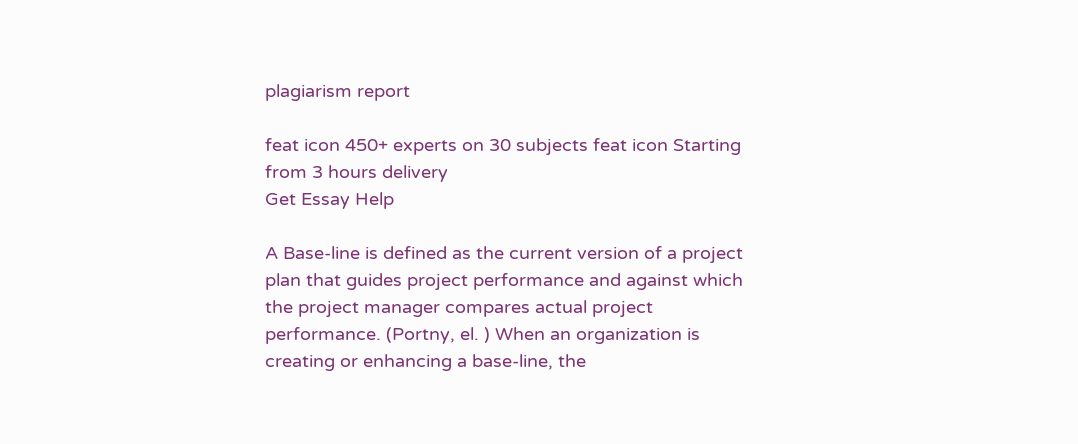plagiarism report

feat icon 450+ experts on 30 subjects feat icon Starting from 3 hours delivery
Get Essay Help

A Base-line is defined as the current version of a project plan that guides project performance and against which the project manager compares actual project performance. (Portny, el. ) When an organization is creating or enhancing a base-line, the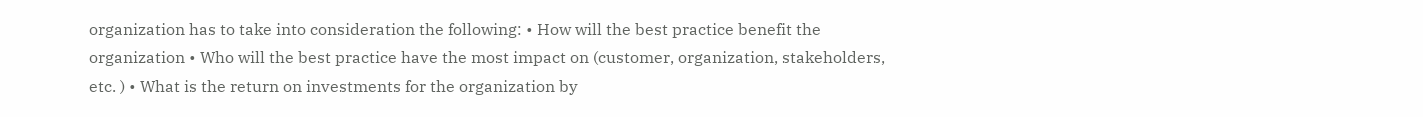organization has to take into consideration the following: • How will the best practice benefit the organization • Who will the best practice have the most impact on (customer, organization, stakeholders, etc. ) • What is the return on investments for the organization by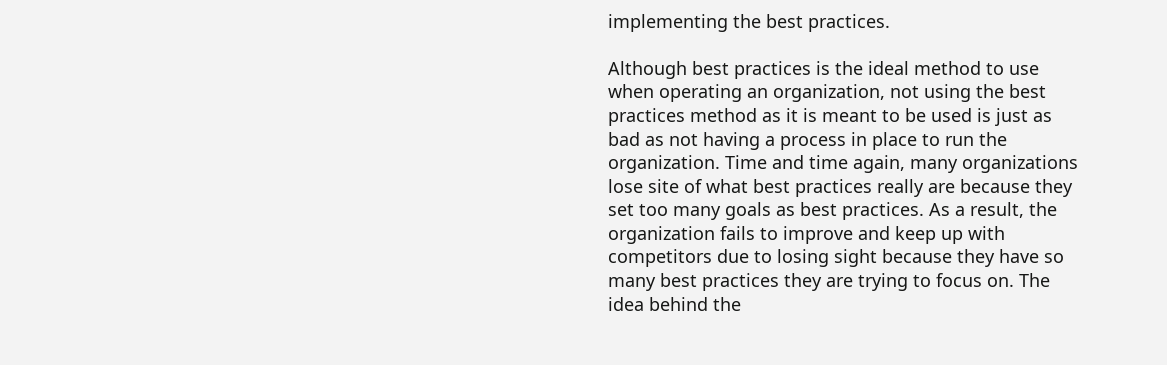implementing the best practices.

Although best practices is the ideal method to use when operating an organization, not using the best practices method as it is meant to be used is just as bad as not having a process in place to run the organization. Time and time again, many organizations lose site of what best practices really are because they set too many goals as best practices. As a result, the organization fails to improve and keep up with competitors due to losing sight because they have so many best practices they are trying to focus on. The idea behind the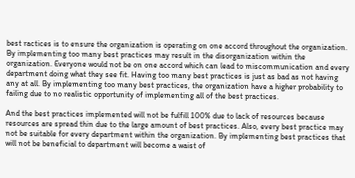best ractices is to ensure the organization is operating on one accord throughout the organization. By implementing too many best practices may result in the disorganization within the organization. Everyone would not be on one accord which can lead to miscommunication and every department doing what they see fit. Having too many best practices is just as bad as not having any at all. By implementing too many best practices, the organization have a higher probability to failing due to no realistic opportunity of implementing all of the best practices.

And the best practices implemented will not be fulfill 100% due to lack of resources because resources are spread thin due to the large amount of best practices. Also, every best practice may not be suitable for every department within the organization. By implementing best practices that will not be beneficial to department will become a waist of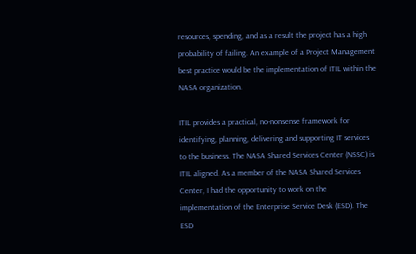resources, spending, and as a result the project has a high probability of failing. An example of a Project Management best practice would be the implementation of ITIL within the NASA organization.

ITIL provides a practical, no-nonsense framework for identifying, planning, delivering and supporting IT services to the business. The NASA Shared Services Center (NSSC) is ITIL aligned. As a member of the NASA Shared Services Center, I had the opportunity to work on the implementation of the Enterprise Service Desk (ESD). The ESD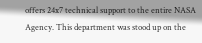offers 24x7 technical support to the entire NASA Agency. This department was stood up on the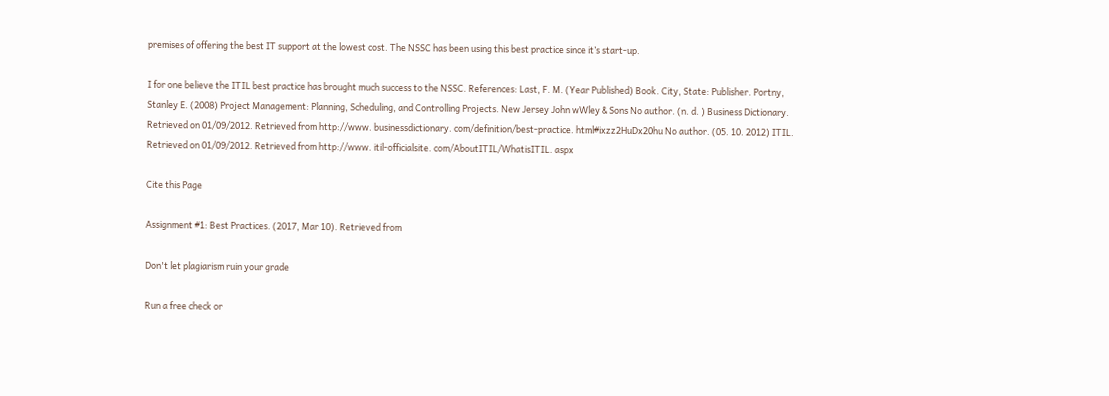premises of offering the best IT support at the lowest cost. The NSSC has been using this best practice since it’s start-up.

I for one believe the ITIL best practice has brought much success to the NSSC. References: Last, F. M. (Year Published) Book. City, State: Publisher. Portny, Stanley E. (2008) Project Management: Planning, Scheduling, and Controlling Projects. New Jersey John wWley & Sons No author. (n. d. ) Business Dictionary. Retrieved on 01/09/2012. Retrieved from http://www. businessdictionary. com/definition/best-practice. html#ixzz2HuDx20hu No author. (05. 10. 2012) ITIL. Retrieved on 01/09/2012. Retrieved from http://www. itil-officialsite. com/AboutITIL/WhatisITIL. aspx

Cite this Page

Assignment #1: Best Practices. (2017, Mar 10). Retrieved from

Don't let plagiarism ruin your grade

Run a free check or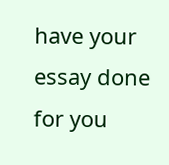have your essay done for you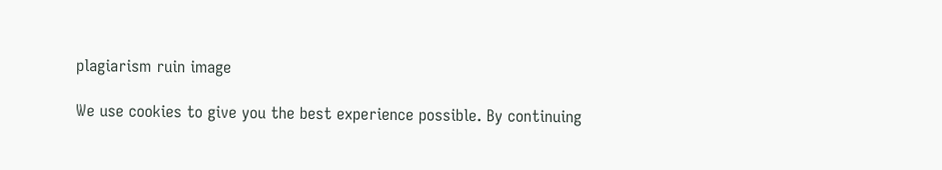plagiarism ruin image

We use cookies to give you the best experience possible. By continuing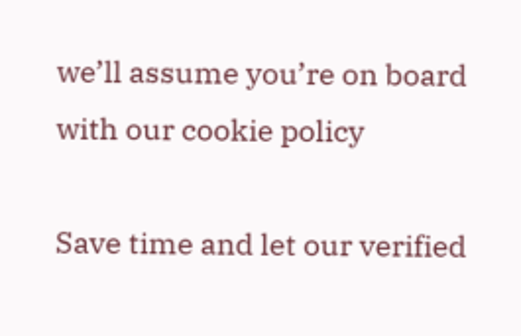we’ll assume you’re on board with our cookie policy

Save time and let our verified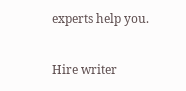experts help you.

Hire writer